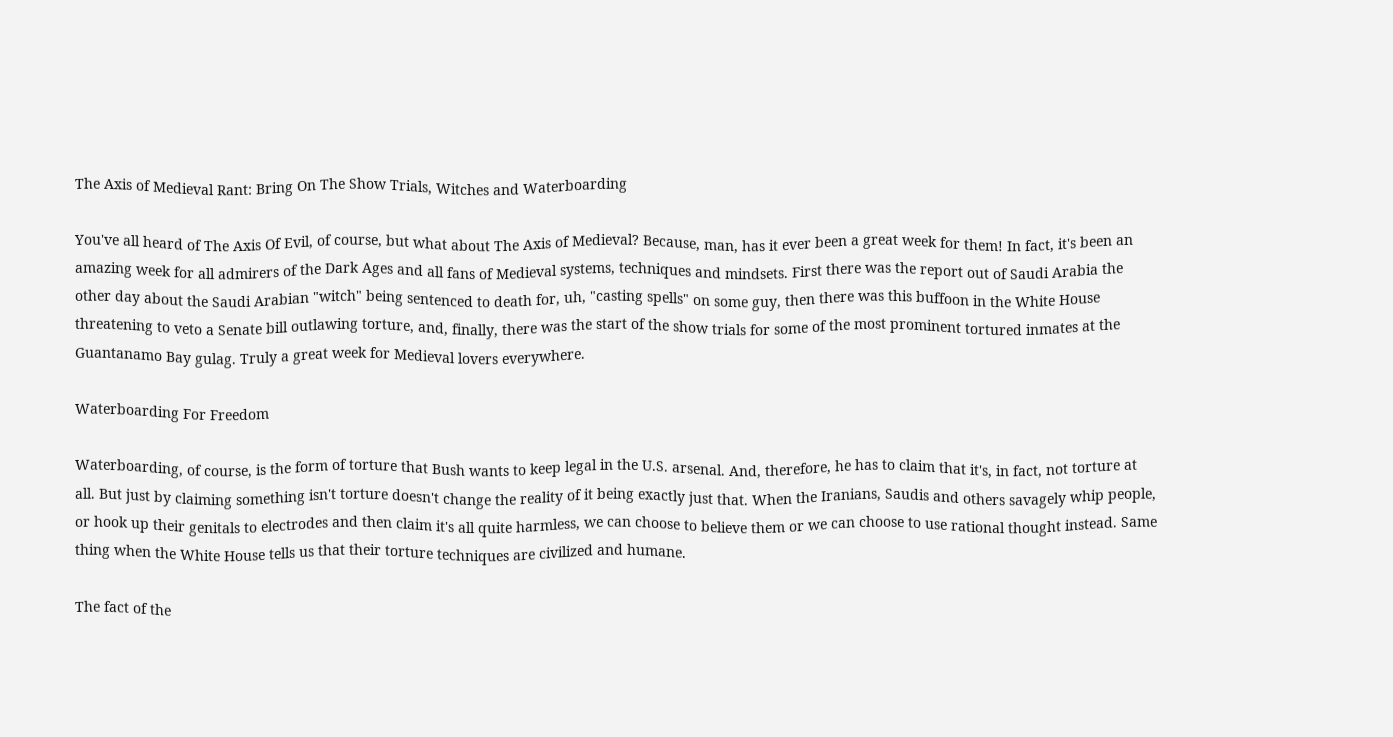The Axis of Medieval Rant: Bring On The Show Trials, Witches and Waterboarding

You've all heard of The Axis Of Evil, of course, but what about The Axis of Medieval? Because, man, has it ever been a great week for them! In fact, it's been an amazing week for all admirers of the Dark Ages and all fans of Medieval systems, techniques and mindsets. First there was the report out of Saudi Arabia the other day about the Saudi Arabian "witch" being sentenced to death for, uh, "casting spells" on some guy, then there was this buffoon in the White House threatening to veto a Senate bill outlawing torture, and, finally, there was the start of the show trials for some of the most prominent tortured inmates at the Guantanamo Bay gulag. Truly a great week for Medieval lovers everywhere.

Waterboarding For Freedom

Waterboarding, of course, is the form of torture that Bush wants to keep legal in the U.S. arsenal. And, therefore, he has to claim that it's, in fact, not torture at all. But just by claiming something isn't torture doesn't change the reality of it being exactly just that. When the Iranians, Saudis and others savagely whip people, or hook up their genitals to electrodes and then claim it's all quite harmless, we can choose to believe them or we can choose to use rational thought instead. Same thing when the White House tells us that their torture techniques are civilized and humane.

The fact of the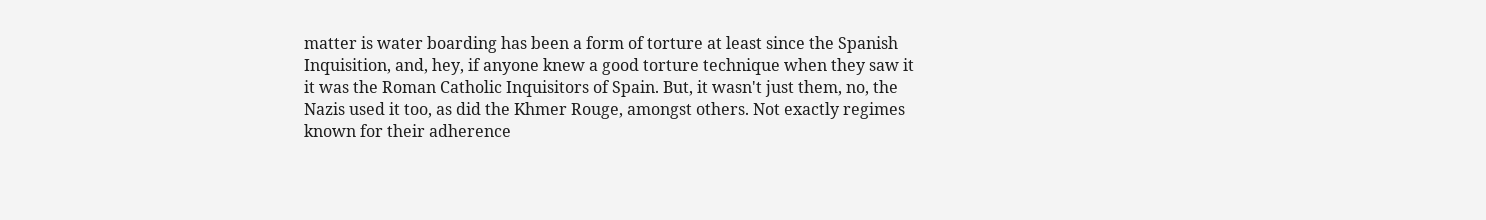matter is water boarding has been a form of torture at least since the Spanish Inquisition, and, hey, if anyone knew a good torture technique when they saw it it was the Roman Catholic Inquisitors of Spain. But, it wasn't just them, no, the Nazis used it too, as did the Khmer Rouge, amongst others. Not exactly regimes known for their adherence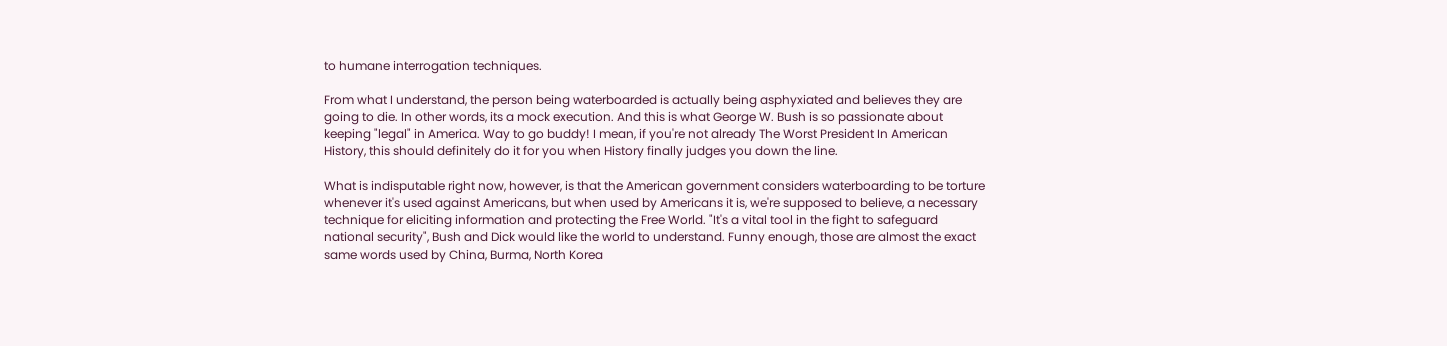to humane interrogation techniques.

From what I understand, the person being waterboarded is actually being asphyxiated and believes they are going to die. In other words, its a mock execution. And this is what George W. Bush is so passionate about keeping "legal" in America. Way to go buddy! I mean, if you're not already The Worst President In American History, this should definitely do it for you when History finally judges you down the line.

What is indisputable right now, however, is that the American government considers waterboarding to be torture whenever it's used against Americans, but when used by Americans it is, we're supposed to believe, a necessary technique for eliciting information and protecting the Free World. "It's a vital tool in the fight to safeguard national security", Bush and Dick would like the world to understand. Funny enough, those are almost the exact same words used by China, Burma, North Korea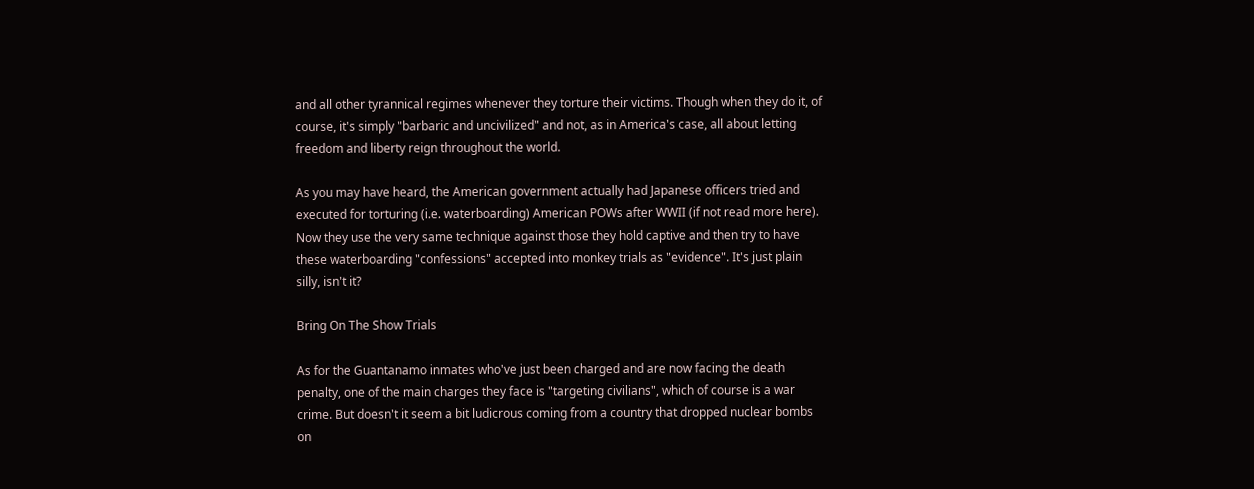and all other tyrannical regimes whenever they torture their victims. Though when they do it, of course, it's simply "barbaric and uncivilized" and not, as in America's case, all about letting freedom and liberty reign throughout the world.

As you may have heard, the American government actually had Japanese officers tried and executed for torturing (i.e. waterboarding) American POWs after WWII (if not read more here). Now they use the very same technique against those they hold captive and then try to have these waterboarding "confessions" accepted into monkey trials as "evidence". It's just plain silly, isn't it?

Bring On The Show Trials

As for the Guantanamo inmates who've just been charged and are now facing the death penalty, one of the main charges they face is "targeting civilians", which of course is a war crime. But doesn't it seem a bit ludicrous coming from a country that dropped nuclear bombs on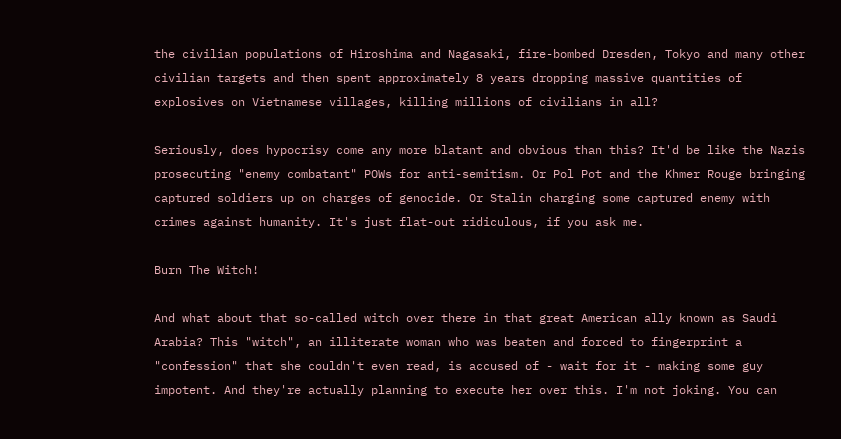the civilian populations of Hiroshima and Nagasaki, fire-bombed Dresden, Tokyo and many other civilian targets and then spent approximately 8 years dropping massive quantities of explosives on Vietnamese villages, killing millions of civilians in all?

Seriously, does hypocrisy come any more blatant and obvious than this? It'd be like the Nazis prosecuting "enemy combatant" POWs for anti-semitism. Or Pol Pot and the Khmer Rouge bringing captured soldiers up on charges of genocide. Or Stalin charging some captured enemy with crimes against humanity. It's just flat-out ridiculous, if you ask me.

Burn The Witch!

And what about that so-called witch over there in that great American ally known as Saudi Arabia? This "witch", an illiterate woman who was beaten and forced to fingerprint a "confession" that she couldn't even read, is accused of - wait for it - making some guy impotent. And they're actually planning to execute her over this. I'm not joking. You can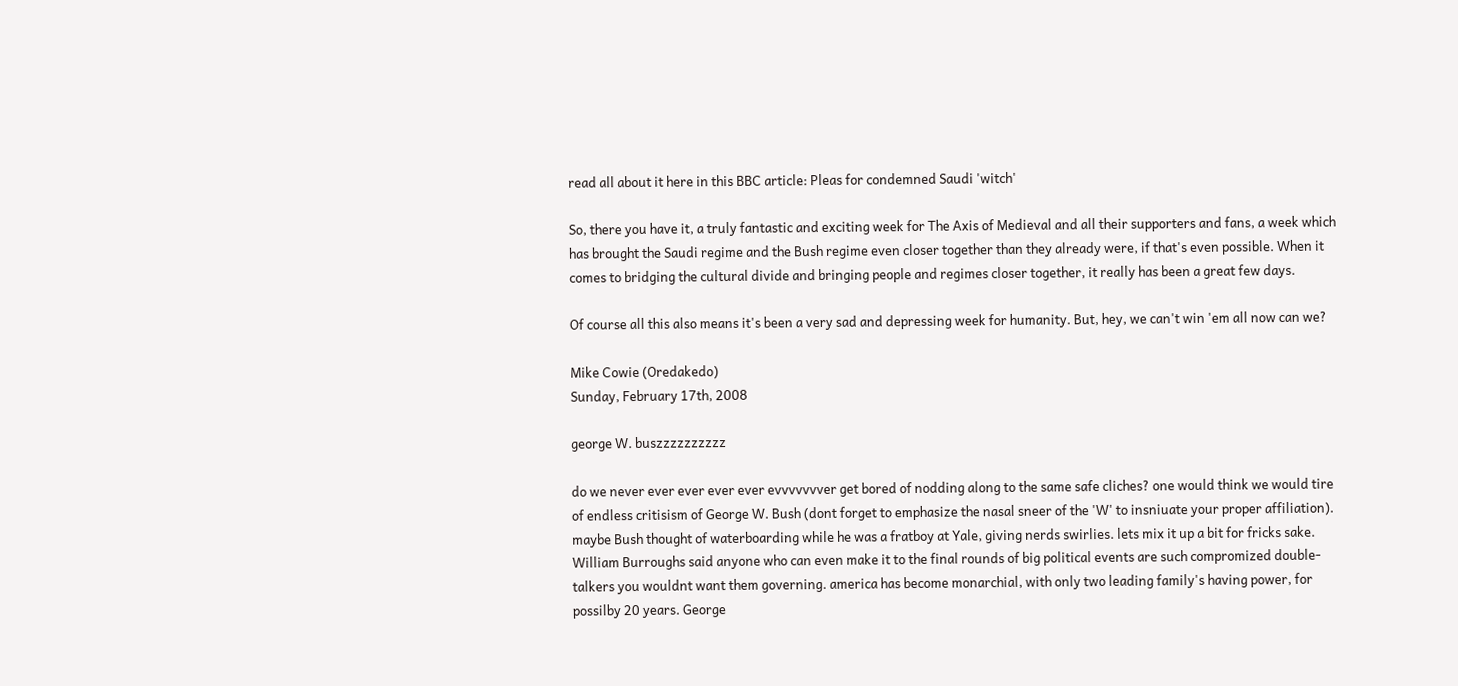read all about it here in this BBC article: Pleas for condemned Saudi 'witch'

So, there you have it, a truly fantastic and exciting week for The Axis of Medieval and all their supporters and fans, a week which has brought the Saudi regime and the Bush regime even closer together than they already were, if that's even possible. When it comes to bridging the cultural divide and bringing people and regimes closer together, it really has been a great few days.

Of course all this also means it's been a very sad and depressing week for humanity. But, hey, we can't win 'em all now can we?

Mike Cowie (Oredakedo)
Sunday, February 17th, 2008

george W. buszzzzzzzzzz

do we never ever ever ever ever evvvvvvver get bored of nodding along to the same safe cliches? one would think we would tire of endless critisism of George W. Bush (dont forget to emphasize the nasal sneer of the 'W' to insniuate your proper affiliation). maybe Bush thought of waterboarding while he was a fratboy at Yale, giving nerds swirlies. lets mix it up a bit for fricks sake. William Burroughs said anyone who can even make it to the final rounds of big political events are such compromized double-talkers you wouldnt want them governing. america has become monarchial, with only two leading family's having power, for possilby 20 years. George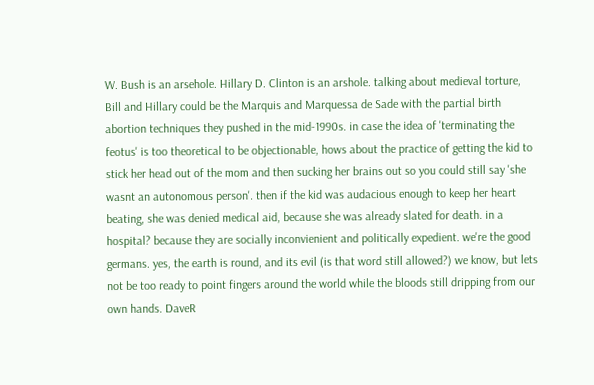W. Bush is an arsehole. Hillary D. Clinton is an arshole. talking about medieval torture, Bill and Hillary could be the Marquis and Marquessa de Sade with the partial birth abortion techniques they pushed in the mid-1990s. in case the idea of 'terminating the feotus' is too theoretical to be objectionable, hows about the practice of getting the kid to stick her head out of the mom and then sucking her brains out so you could still say 'she wasnt an autonomous person'. then if the kid was audacious enough to keep her heart beating, she was denied medical aid, because she was already slated for death. in a hospital? because they are socially inconvienient and politically expedient. we're the good germans. yes, the earth is round, and its evil (is that word still allowed?) we know, but lets not be too ready to point fingers around the world while the bloods still dripping from our own hands. DaveR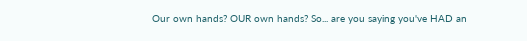Our own hands? OUR own hands? So... are you saying you've HAD an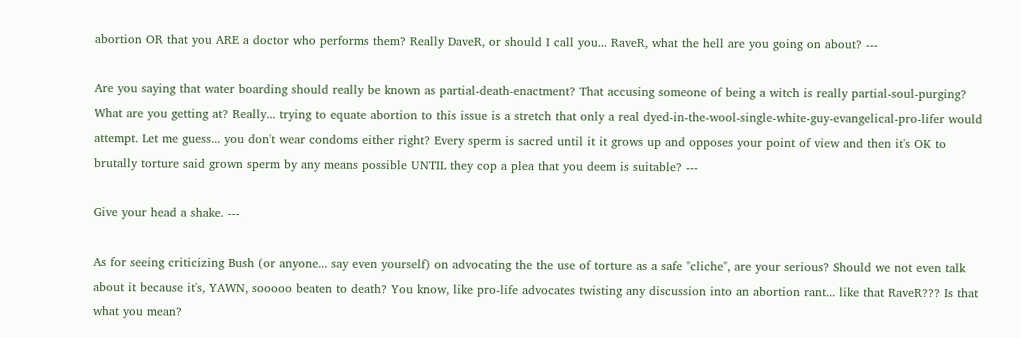abortion OR that you ARE a doctor who performs them? Really DaveR, or should I call you... RaveR, what the hell are you going on about? ---

Are you saying that water boarding should really be known as partial-death-enactment? That accusing someone of being a witch is really partial-soul-purging? What are you getting at? Really... trying to equate abortion to this issue is a stretch that only a real dyed-in-the-wool-single-white-guy-evangelical-pro-lifer would attempt. Let me guess... you don't wear condoms either right? Every sperm is sacred until it it grows up and opposes your point of view and then it's OK to brutally torture said grown sperm by any means possible UNTIL they cop a plea that you deem is suitable? ---

Give your head a shake. ---

As for seeing criticizing Bush (or anyone... say even yourself) on advocating the the use of torture as a safe "cliche", are your serious? Should we not even talk about it because it's, YAWN, sooooo beaten to death? You know, like pro-life advocates twisting any discussion into an abortion rant... like that RaveR??? Is that what you mean?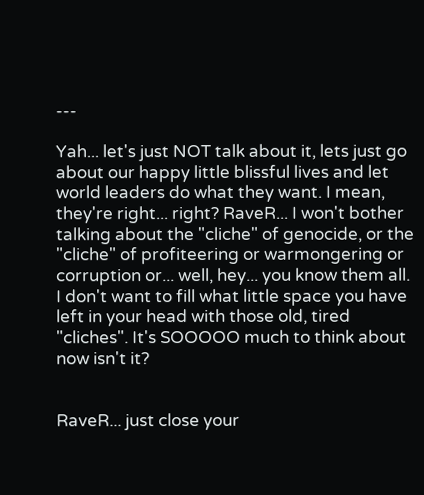---

Yah... let's just NOT talk about it, lets just go about our happy little blissful lives and let world leaders do what they want. I mean, they're right... right? RaveR... I won't bother talking about the "cliche" of genocide, or the "cliche" of profiteering or warmongering or corruption or... well, hey... you know them all. I don't want to fill what little space you have left in your head with those old, tired "cliches". It's SOOOOO much to think about now isn't it?


RaveR... just close your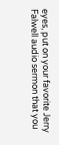eyes, put on your favorite Jerry Falwell audio sermon that you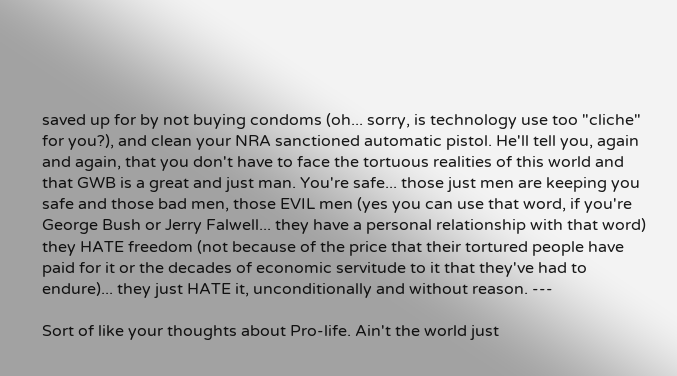saved up for by not buying condoms (oh... sorry, is technology use too "cliche" for you?), and clean your NRA sanctioned automatic pistol. He'll tell you, again and again, that you don't have to face the tortuous realities of this world and that GWB is a great and just man. You're safe... those just men are keeping you safe and those bad men, those EVIL men (yes you can use that word, if you're George Bush or Jerry Falwell... they have a personal relationship with that word) they HATE freedom (not because of the price that their tortured people have paid for it or the decades of economic servitude to it that they've had to endure)... they just HATE it, unconditionally and without reason. ---

Sort of like your thoughts about Pro-life. Ain't the world just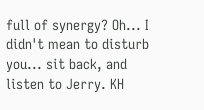full of synergy? Oh... I didn't mean to disturb you... sit back, and listen to Jerry. KH